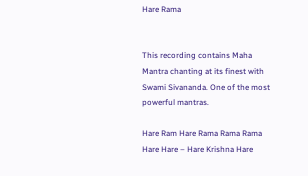Hare Rama


This recording contains Maha Mantra chanting at its finest with Swami Sivananda. One of the most powerful mantras.

Hare Ram Hare Rama Rama Rama Hare Hare – Hare Krishna Hare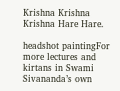Krishna Krishna Krishna Hare Hare.

headshot paintingFor more lectures and kirtans in Swami Sivananda’s own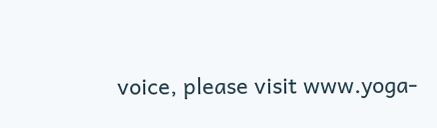voice, please visit www.yoga-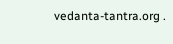vedanta-tantra.org .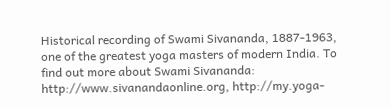Historical recording of Swami Sivananda, 1887-1963, one of the greatest yoga masters of modern India. To find out more about Swami Sivananda: http://www.sivanandaonline.org, http://my.yoga-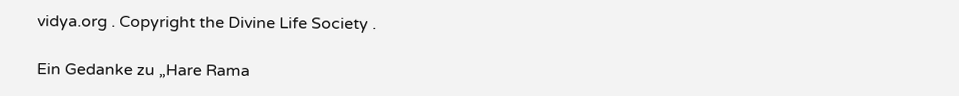vidya.org . Copyright the Divine Life Society .

Ein Gedanke zu „Hare Rama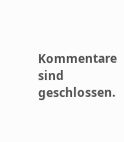Kommentare sind geschlossen.